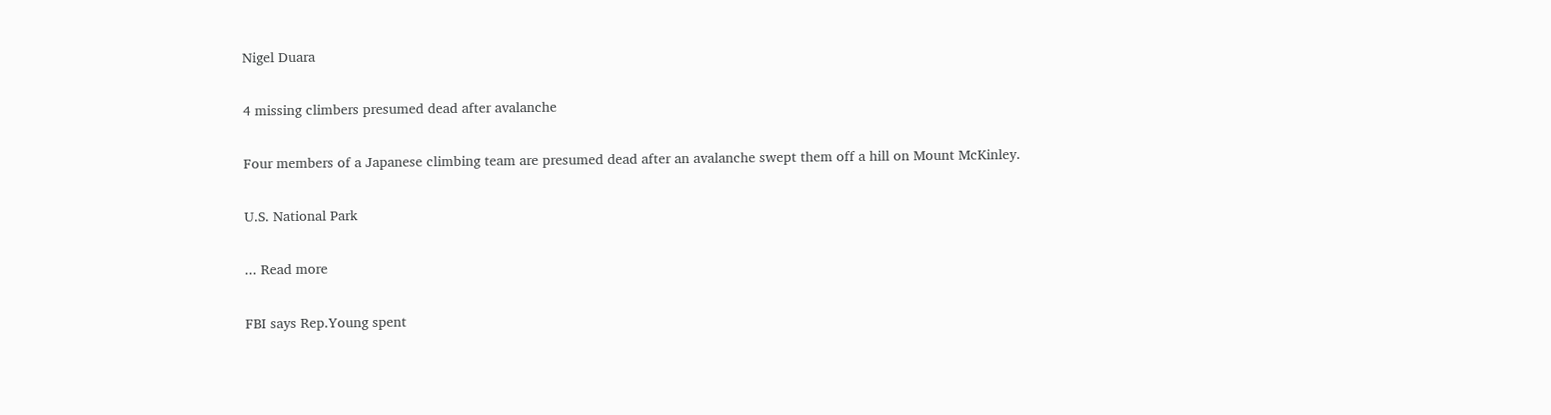Nigel Duara

4 missing climbers presumed dead after avalanche

Four members of a Japanese climbing team are presumed dead after an avalanche swept them off a hill on Mount McKinley.

U.S. National Park

... Read more

FBI says Rep.Young spent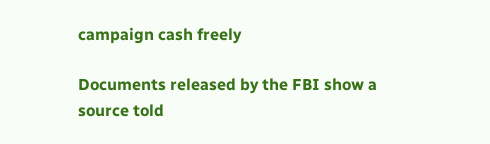campaign cash freely

Documents released by the FBI show a source told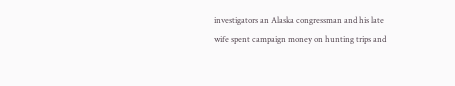investigators an Alaska congressman and his late wife spent campaign money on hunting trips and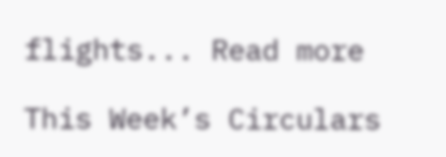flights... Read more

This Week’s Circulars